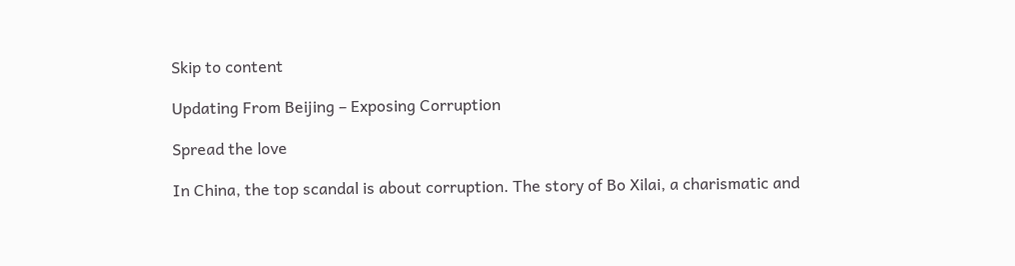Skip to content

Updating From Beijing – Exposing Corruption

Spread the love

In China, the top scandal is about corruption. The story of Bo Xilai, a charismatic and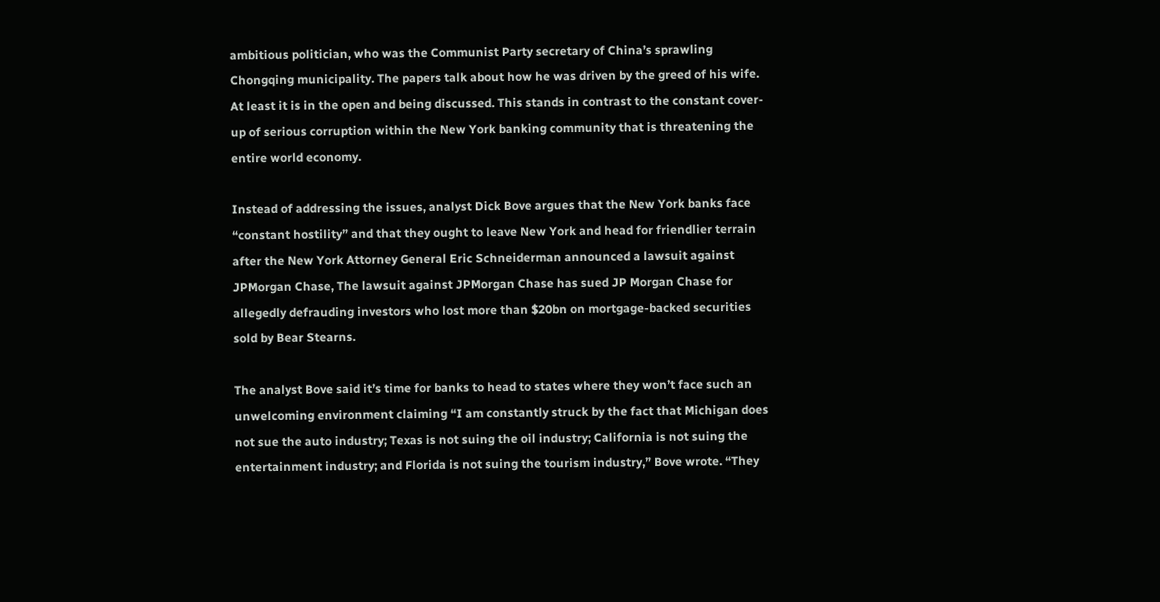ambitious politician, who was the Communist Party secretary of China’s sprawling Chongqing municipality. The papers talk about how he was driven by the greed of his wife. At least it is in the open and being discussed. This stands in contrast to the constant cover-up of serious corruption within the New York banking community that is threatening the entire world economy.

Instead of addressing the issues, analyst Dick Bove argues that the New York banks face “constant hostility” and that they ought to leave New York and head for friendlier terrain after the New York Attorney General Eric Schneiderman announced a lawsuit against JPMorgan Chase, The lawsuit against JPMorgan Chase has sued JP Morgan Chase for allegedly defrauding investors who lost more than $20bn on mortgage-backed securities sold by Bear Stearns.

The analyst Bove said it’s time for banks to head to states where they won’t face such an unwelcoming environment claiming “I am constantly struck by the fact that Michigan does not sue the auto industry; Texas is not suing the oil industry; California is not suing the entertainment industry; and Florida is not suing the tourism industry,” Bove wrote. “They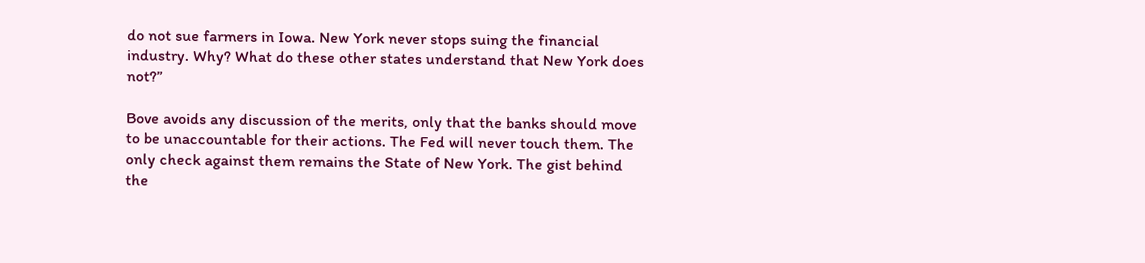do not sue farmers in Iowa. New York never stops suing the financial industry. Why? What do these other states understand that New York does not?”

Bove avoids any discussion of the merits, only that the banks should move to be unaccountable for their actions. The Fed will never touch them. The only check against them remains the State of New York. The gist behind the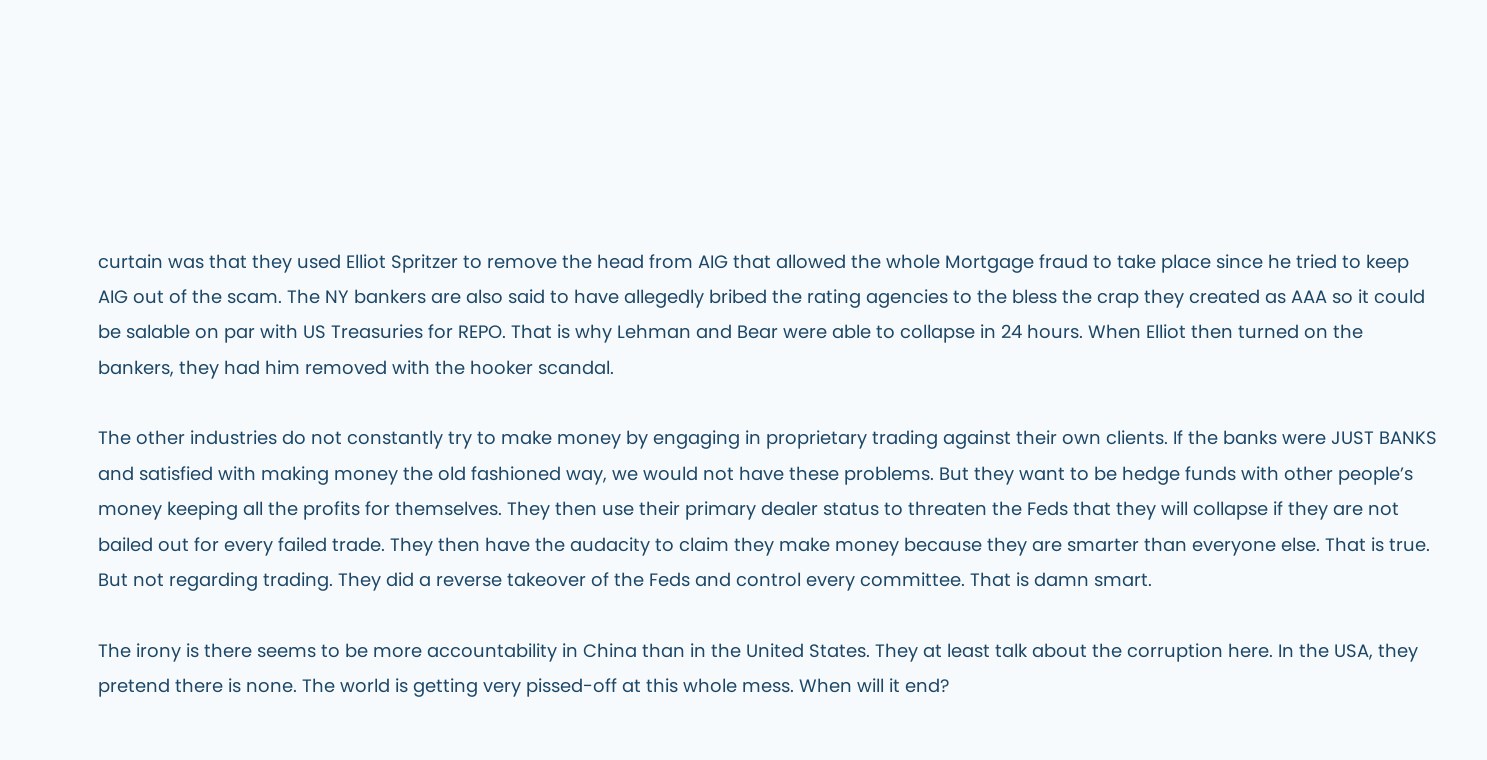curtain was that they used Elliot Spritzer to remove the head from AIG that allowed the whole Mortgage fraud to take place since he tried to keep AIG out of the scam. The NY bankers are also said to have allegedly bribed the rating agencies to the bless the crap they created as AAA so it could be salable on par with US Treasuries for REPO. That is why Lehman and Bear were able to collapse in 24 hours. When Elliot then turned on the bankers, they had him removed with the hooker scandal.

The other industries do not constantly try to make money by engaging in proprietary trading against their own clients. If the banks were JUST BANKS and satisfied with making money the old fashioned way, we would not have these problems. But they want to be hedge funds with other people’s money keeping all the profits for themselves. They then use their primary dealer status to threaten the Feds that they will collapse if they are not bailed out for every failed trade. They then have the audacity to claim they make money because they are smarter than everyone else. That is true. But not regarding trading. They did a reverse takeover of the Feds and control every committee. That is damn smart.

The irony is there seems to be more accountability in China than in the United States. They at least talk about the corruption here. In the USA, they pretend there is none. The world is getting very pissed-off at this whole mess. When will it end?